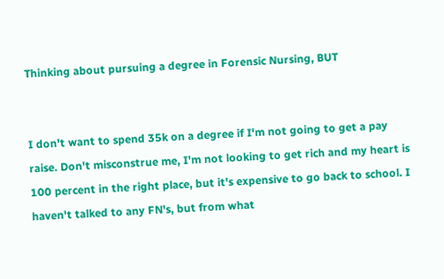Thinking about pursuing a degree in Forensic Nursing, BUT


I don't want to spend 35k on a degree if I'm not going to get a pay raise. Don't misconstrue me, I'm not looking to get rich and my heart is 100 percent in the right place, but it's expensive to go back to school. I haven't talked to any FN's, but from what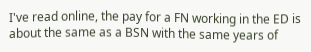I've read online, the pay for a FN working in the ED is about the same as a BSN with the same years of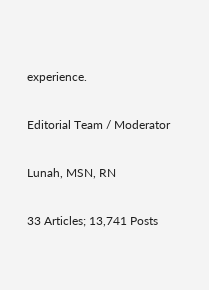experience.

Editorial Team / Moderator

Lunah, MSN, RN

33 Articles; 13,741 Posts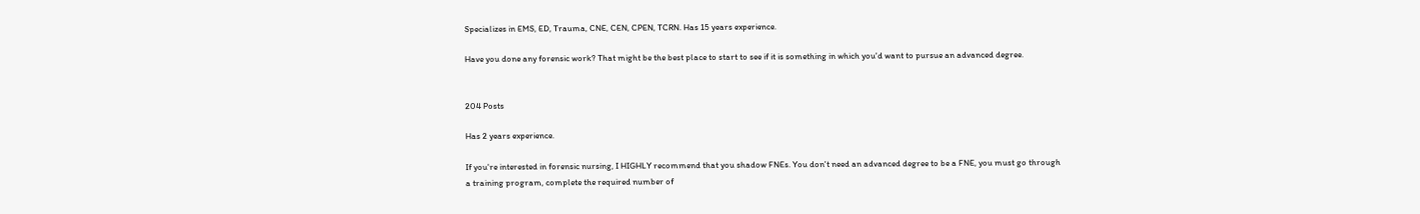Specializes in EMS, ED, Trauma, CNE, CEN, CPEN, TCRN. Has 15 years experience.

Have you done any forensic work? That might be the best place to start to see if it is something in which you'd want to pursue an advanced degree.


204 Posts

Has 2 years experience.

If you're interested in forensic nursing, I HIGHLY recommend that you shadow FNEs. You don't need an advanced degree to be a FNE, you must go through a training program, complete the required number of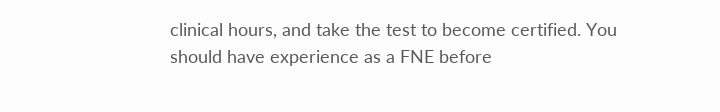clinical hours, and take the test to become certified. You should have experience as a FNE before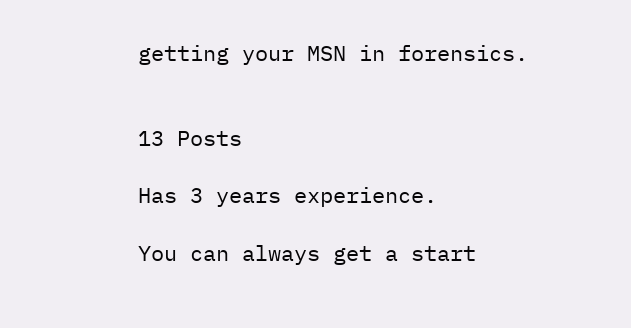getting your MSN in forensics.


13 Posts

Has 3 years experience.

You can always get a start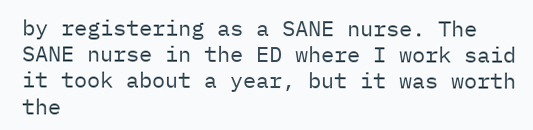by registering as a SANE nurse. The SANE nurse in the ED where I work said it took about a year, but it was worth the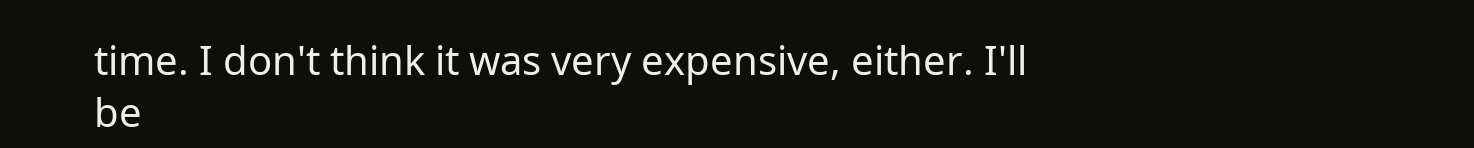time. I don't think it was very expensive, either. I'll be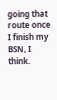going that route once I finish my BSN, I think.